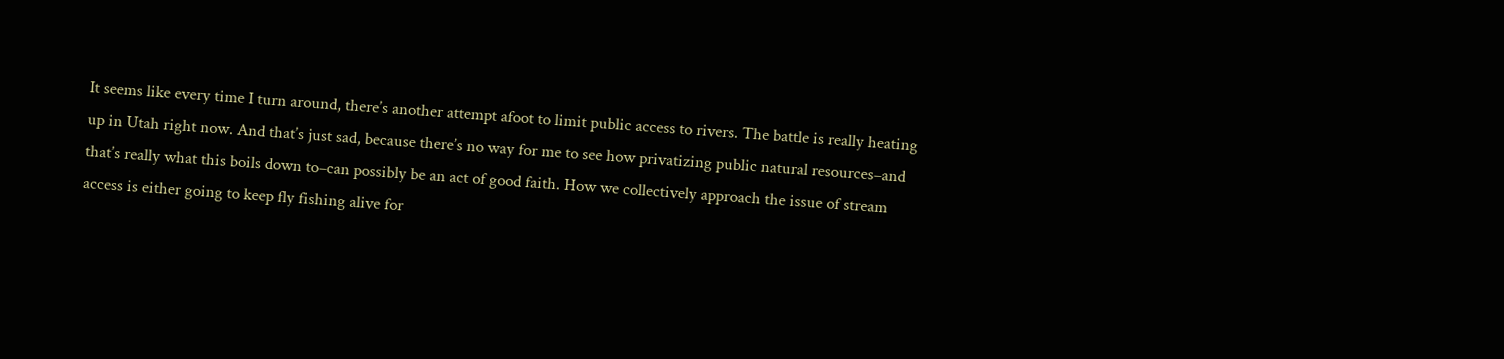It seems like every time I turn around, there’s another attempt afoot to limit public access to rivers. The battle is really heating up in Utah right now. And that’s just sad, because there’s no way for me to see how privatizing public natural resources–and that’s really what this boils down to–can possibly be an act of good faith. How we collectively approach the issue of stream access is either going to keep fly fishing alive for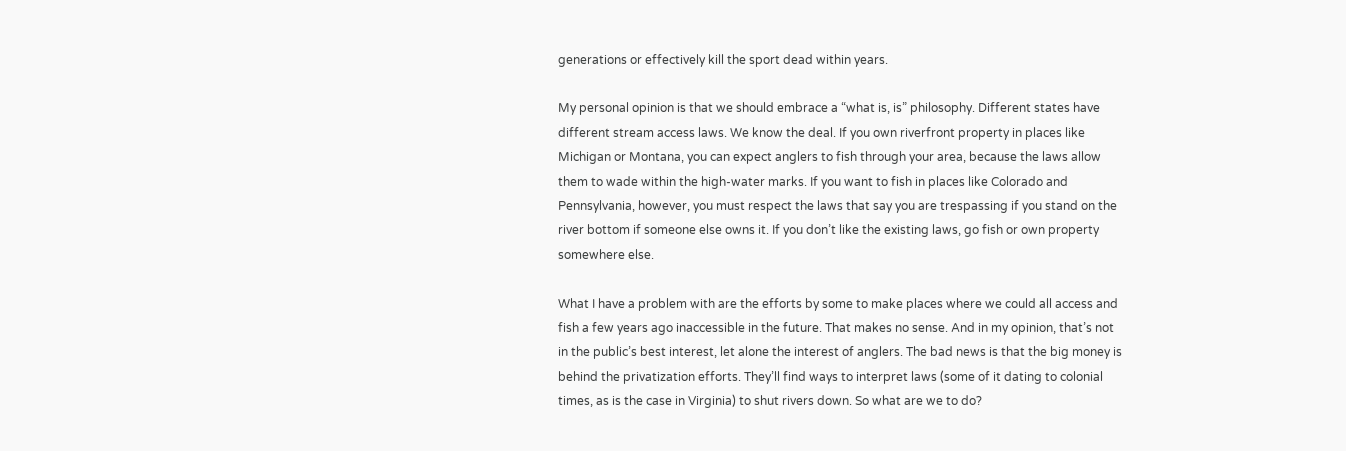generations or effectively kill the sport dead within years.

My personal opinion is that we should embrace a “what is, is” philosophy. Different states have different stream access laws. We know the deal. If you own riverfront property in places like Michigan or Montana, you can expect anglers to fish through your area, because the laws allow them to wade within the high-water marks. If you want to fish in places like Colorado and Pennsylvania, however, you must respect the laws that say you are trespassing if you stand on the river bottom if someone else owns it. If you don’t like the existing laws, go fish or own property somewhere else.

What I have a problem with are the efforts by some to make places where we could all access and fish a few years ago inaccessible in the future. That makes no sense. And in my opinion, that’s not in the public’s best interest, let alone the interest of anglers. The bad news is that the big money is behind the privatization efforts. They’ll find ways to interpret laws (some of it dating to colonial times, as is the case in Virginia) to shut rivers down. So what are we to do?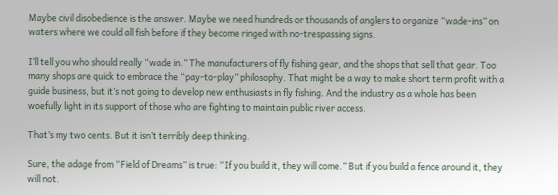Maybe civil disobedience is the answer. Maybe we need hundreds or thousands of anglers to organize “wade-ins” on waters where we could all fish before if they become ringed with no-trespassing signs.

I’ll tell you who should really “wade in.” The manufacturers of fly fishing gear, and the shops that sell that gear. Too many shops are quick to embrace the “pay-to-play” philosophy. That might be a way to make short term profit with a guide business, but it’s not going to develop new enthusiasts in fly fishing. And the industry as a whole has been woefully light in its support of those who are fighting to maintain public river access.

That’s my two cents. But it isn’t terribly deep thinking.

Sure, the adage from “Field of Dreams” is true: “If you build it, they will come.” But if you build a fence around it, they will not.